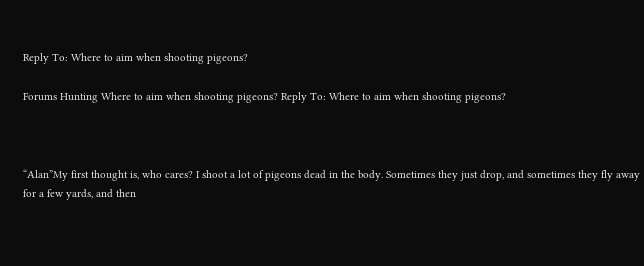Reply To: Where to aim when shooting pigeons?

Forums Hunting Where to aim when shooting pigeons? Reply To: Where to aim when shooting pigeons?



“Alan”My first thought is, who cares? I shoot a lot of pigeons dead in the body. Sometimes they just drop, and sometimes they fly away for a few yards, and then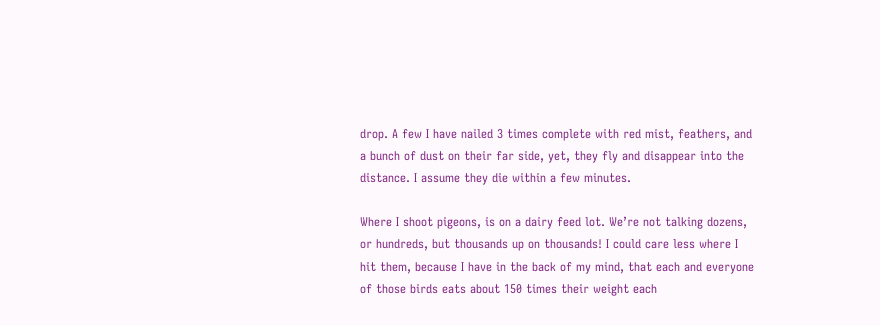drop. A few I have nailed 3 times complete with red mist, feathers, and a bunch of dust on their far side, yet, they fly and disappear into the distance. I assume they die within a few minutes.

Where I shoot pigeons, is on a dairy feed lot. We’re not talking dozens, or hundreds, but thousands up on thousands! I could care less where I hit them, because I have in the back of my mind, that each and everyone of those birds eats about 150 times their weight each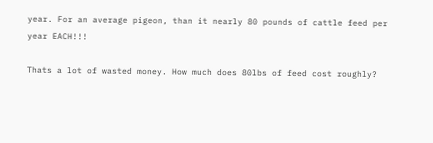year. For an average pigeon, than it nearly 80 pounds of cattle feed per year EACH!!!

Thats a lot of wasted money. How much does 80lbs of feed cost roughly?